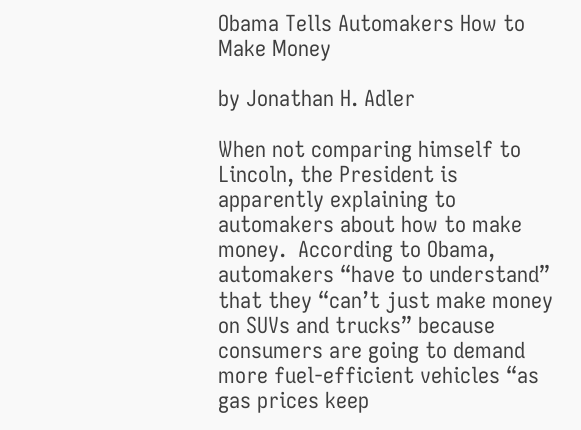Obama Tells Automakers How to Make Money

by Jonathan H. Adler

When not comparing himself to Lincoln, the President is apparently explaining to automakers about how to make money.  According to Obama, automakers “have to understand” that they “can’t just make money on SUVs and trucks” because consumers are going to demand more fuel-efficient vehicles “as gas prices keep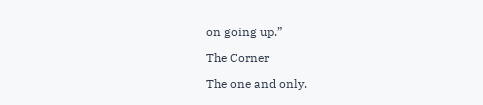on going up.”

The Corner

The one and only.